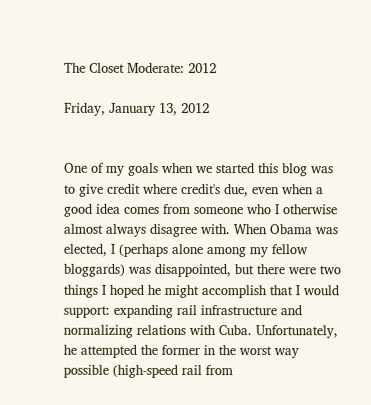The Closet Moderate: 2012

Friday, January 13, 2012


One of my goals when we started this blog was to give credit where credit's due, even when a good idea comes from someone who I otherwise almost always disagree with. When Obama was elected, I (perhaps alone among my fellow bloggards) was disappointed, but there were two things I hoped he might accomplish that I would support: expanding rail infrastructure and normalizing relations with Cuba. Unfortunately, he attempted the former in the worst way possible (high-speed rail from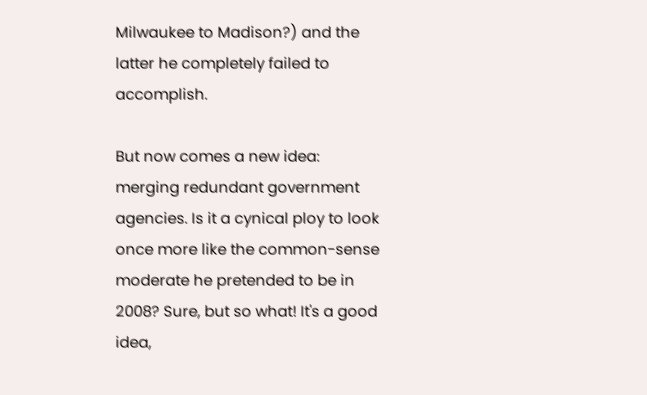Milwaukee to Madison?) and the latter he completely failed to accomplish.

But now comes a new idea: merging redundant government agencies. Is it a cynical ploy to look once more like the common-sense moderate he pretended to be in 2008? Sure, but so what! It's a good idea,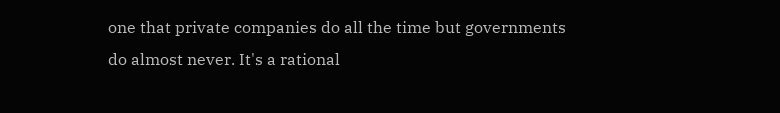one that private companies do all the time but governments do almost never. It's a rational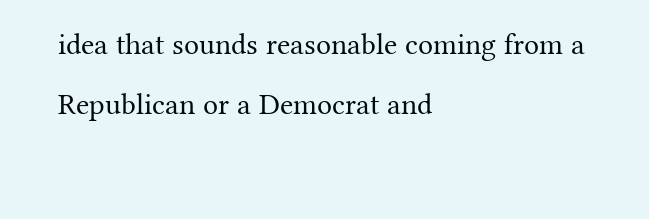idea that sounds reasonable coming from a Republican or a Democrat and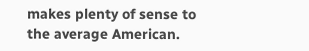makes plenty of sense to the average American.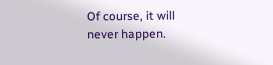Of course, it will never happen.